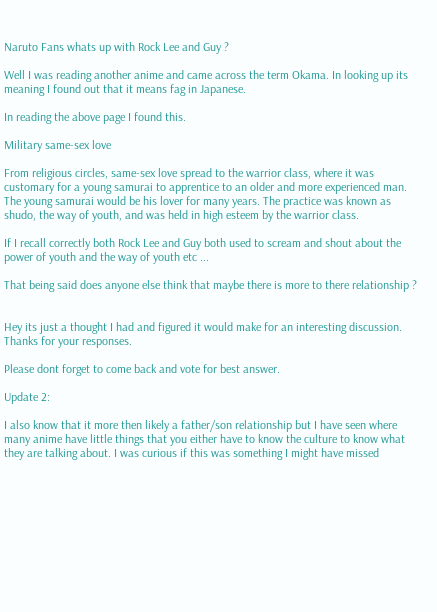Naruto Fans whats up with Rock Lee and Guy ?

Well I was reading another anime and came across the term Okama. In looking up its meaning I found out that it means fag in Japanese.

In reading the above page I found this.

Military same-sex love

From religious circles, same-sex love spread to the warrior class, where it was customary for a young samurai to apprentice to an older and more experienced man. The young samurai would be his lover for many years. The practice was known as shudo, the way of youth, and was held in high esteem by the warrior class.

If I recall correctly both Rock Lee and Guy both used to scream and shout about the power of youth and the way of youth etc ...

That being said does anyone else think that maybe there is more to there relationship ?


Hey its just a thought I had and figured it would make for an interesting discussion. Thanks for your responses.

Please dont forget to come back and vote for best answer.

Update 2:

I also know that it more then likely a father/son relationship but I have seen where many anime have little things that you either have to know the culture to know what they are talking about. I was curious if this was something I might have missed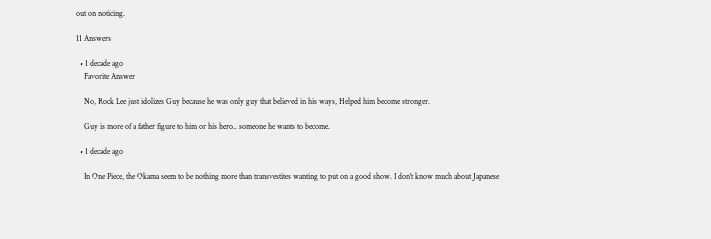out on noticing.

11 Answers

  • 1 decade ago
    Favorite Answer

    No, Rock Lee just idolizes Guy because he was only guy that believed in his ways, Helped him become stronger.

    Guy is more of a father figure to him or his hero.. someone he wants to become.

  • 1 decade ago

    In One Piece, the Okama seem to be nothing more than transvestites wanting to put on a good show. I don't know much about Japanese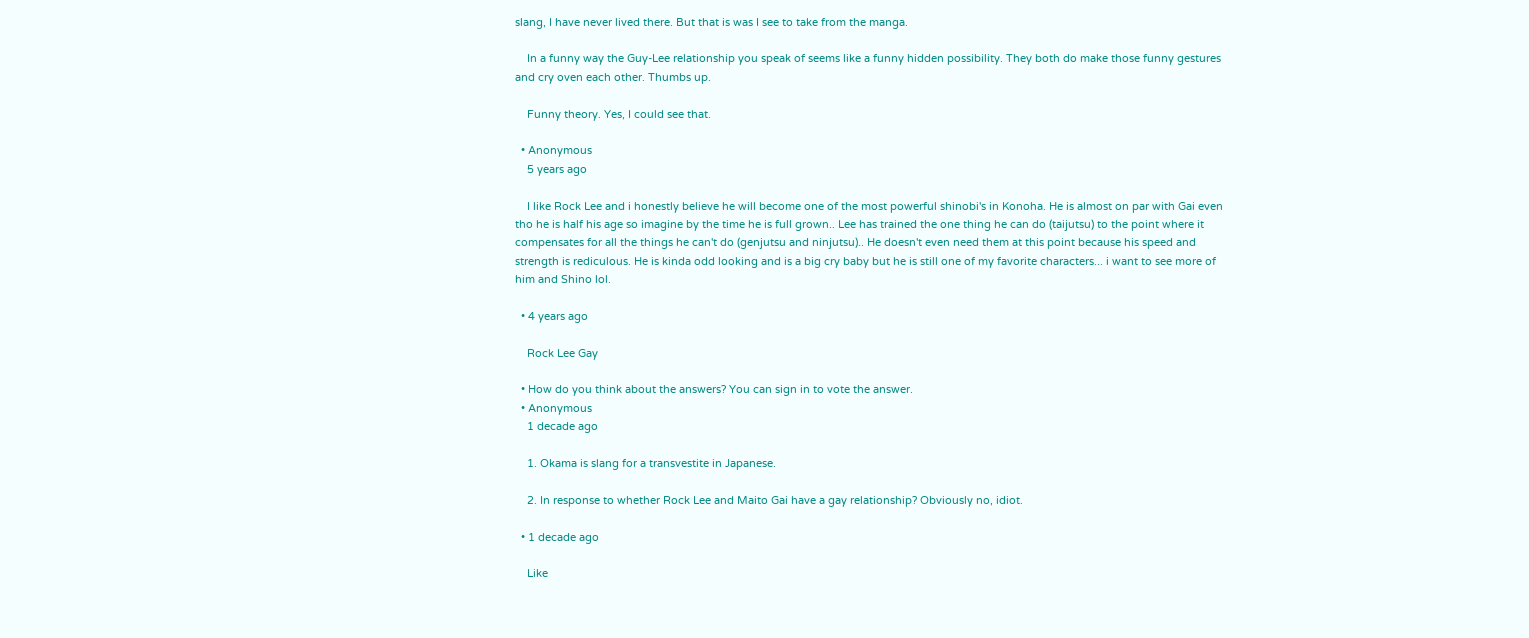slang, I have never lived there. But that is was I see to take from the manga.

    In a funny way the Guy-Lee relationship you speak of seems like a funny hidden possibility. They both do make those funny gestures and cry oven each other. Thumbs up.

    Funny theory. Yes, I could see that.

  • Anonymous
    5 years ago

    I like Rock Lee and i honestly believe he will become one of the most powerful shinobi's in Konoha. He is almost on par with Gai even tho he is half his age so imagine by the time he is full grown.. Lee has trained the one thing he can do (taijutsu) to the point where it compensates for all the things he can't do (genjutsu and ninjutsu).. He doesn't even need them at this point because his speed and strength is rediculous. He is kinda odd looking and is a big cry baby but he is still one of my favorite characters... i want to see more of him and Shino lol.

  • 4 years ago

    Rock Lee Gay

  • How do you think about the answers? You can sign in to vote the answer.
  • Anonymous
    1 decade ago

    1. Okama is slang for a transvestite in Japanese.

    2. In response to whether Rock Lee and Maito Gai have a gay relationship? Obviously no, idiot.

  • 1 decade ago

    Like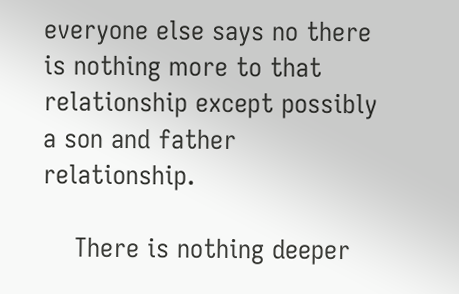everyone else says no there is nothing more to that relationship except possibly a son and father relationship.

    There is nothing deeper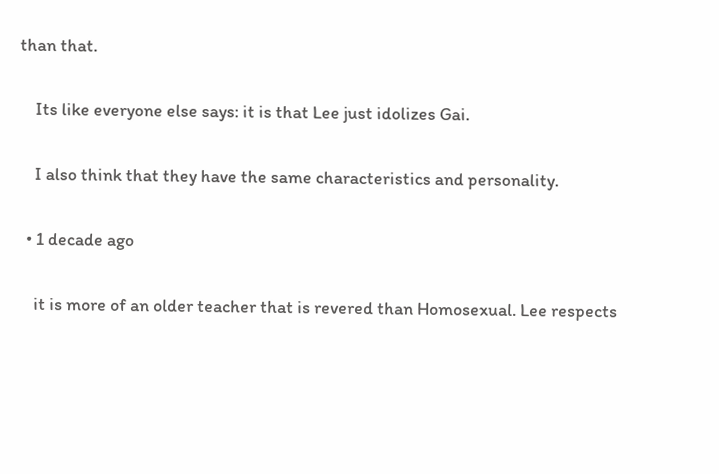than that.

    Its like everyone else says: it is that Lee just idolizes Gai.

    I also think that they have the same characteristics and personality.

  • 1 decade ago

    it is more of an older teacher that is revered than Homosexual. Lee respects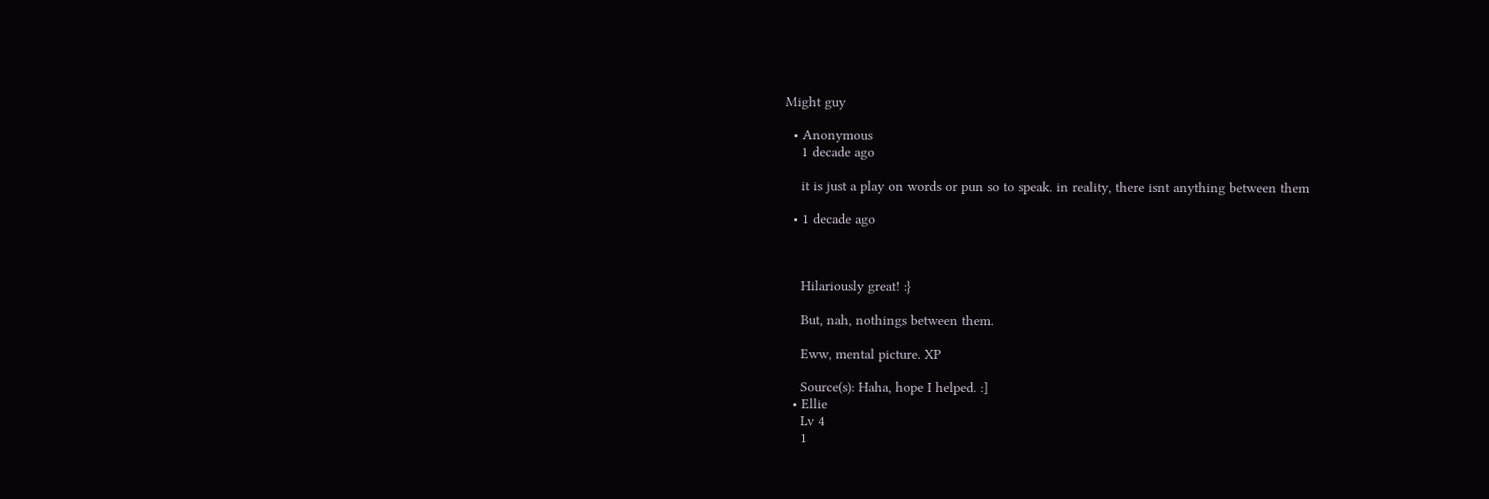Might guy

  • Anonymous
    1 decade ago

    it is just a play on words or pun so to speak. in reality, there isnt anything between them

  • 1 decade ago



    Hilariously great! :}

    But, nah, nothings between them.

    Eww, mental picture. XP

    Source(s): Haha, hope I helped. :]
  • Ellie
    Lv 4
    1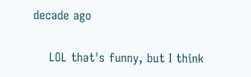decade ago

    LOL that's funny, but I think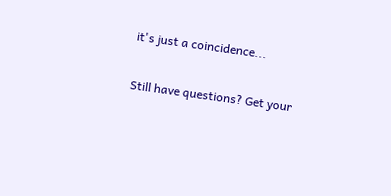it's just a coincidence...

Still have questions? Get your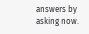answers by asking now.